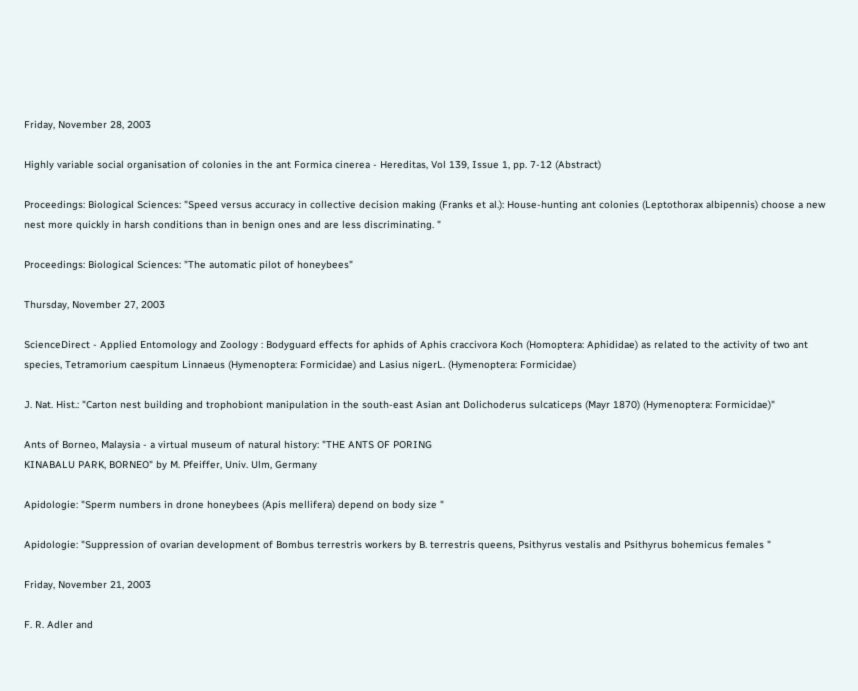Friday, November 28, 2003

Highly variable social organisation of colonies in the ant Formica cinerea - Hereditas, Vol 139, Issue 1, pp. 7-12 (Abstract)

Proceedings: Biological Sciences: "Speed versus accuracy in collective decision making (Franks et al.): House-hunting ant colonies (Leptothorax albipennis) choose a new nest more quickly in harsh conditions than in benign ones and are less discriminating. "

Proceedings: Biological Sciences: "The automatic pilot of honeybees"

Thursday, November 27, 2003

ScienceDirect - Applied Entomology and Zoology : Bodyguard effects for aphids of Aphis craccivora Koch (Homoptera: Aphididae) as related to the activity of two ant species, Tetramorium caespitum Linnaeus (Hymenoptera: Formicidae) and Lasius nigerL. (Hymenoptera: Formicidae)

J. Nat. Hist.: "Carton nest building and trophobiont manipulation in the south-east Asian ant Dolichoderus sulcaticeps (Mayr 1870) (Hymenoptera: Formicidae)"

Ants of Borneo, Malaysia - a virtual museum of natural history: "THE ANTS OF PORING
KINABALU PARK, BORNEO" by M. Pfeiffer, Univ. Ulm, Germany

Apidologie: "Sperm numbers in drone honeybees (Apis mellifera) depend on body size "

Apidologie: "Suppression of ovarian development of Bombus terrestris workers by B. terrestris queens, Psithyrus vestalis and Psithyrus bohemicus females "

Friday, November 21, 2003

F. R. Adler and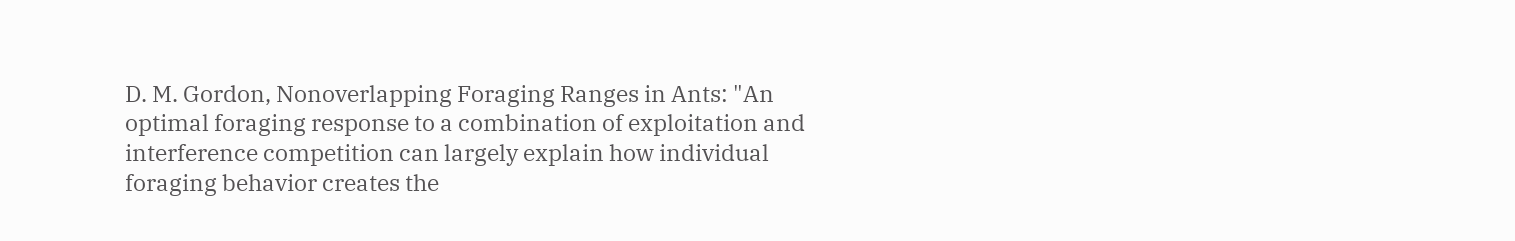D. M. Gordon, Nonoverlapping Foraging Ranges in Ants: "An optimal foraging response to a combination of exploitation and interference competition can largely explain how individual foraging behavior creates the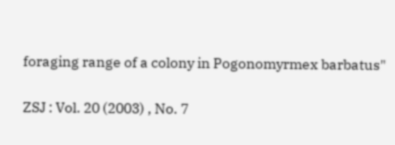foraging range of a colony in Pogonomyrmex barbatus"

ZSJ : Vol. 20 (2003) , No. 7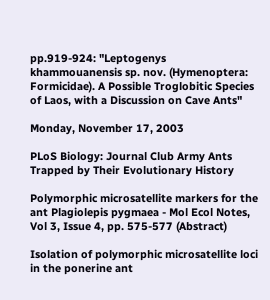pp.919-924: "Leptogenys khammouanensis sp. nov. (Hymenoptera: Formicidae). A Possible Troglobitic Species of Laos, with a Discussion on Cave Ants"

Monday, November 17, 2003

PLoS Biology: Journal Club Army Ants Trapped by Their Evolutionary History

Polymorphic microsatellite markers for the ant Plagiolepis pygmaea - Mol Ecol Notes, Vol 3, Issue 4, pp. 575-577 (Abstract)

Isolation of polymorphic microsatellite loci in the ponerine ant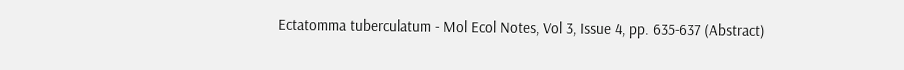Ectatomma tuberculatum - Mol Ecol Notes, Vol 3, Issue 4, pp. 635-637 (Abstract)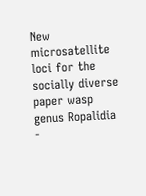New microsatellite loci for the socially diverse paper wasp genus Ropalidia -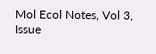Mol Ecol Notes, Vol 3, Issue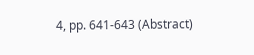4, pp. 641-643 (Abstract)